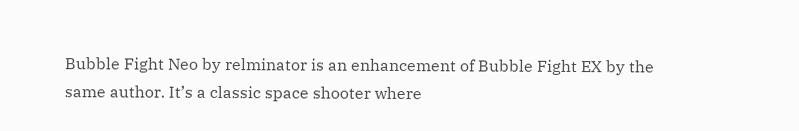Bubble Fight Neo by relminator is an enhancement of Bubble Fight EX by the same author. It’s a classic space shooter where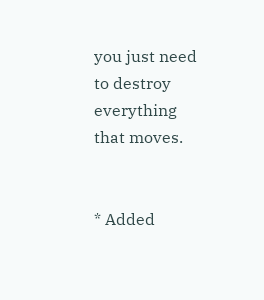you just need to destroy everything that moves.


* Added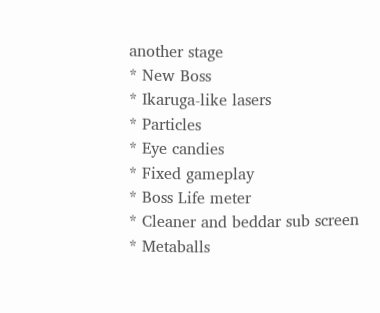another stage
* New Boss
* Ikaruga-like lasers
* Particles
* Eye candies
* Fixed gameplay
* Boss Life meter
* Cleaner and beddar sub screen
* Metaballs